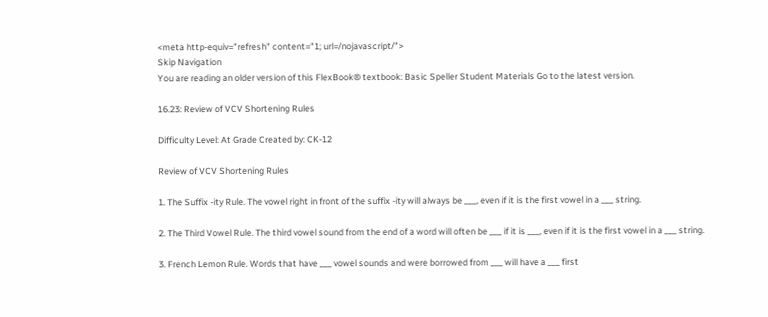<meta http-equiv="refresh" content="1; url=/nojavascript/">
Skip Navigation
You are reading an older version of this FlexBook® textbook: Basic Speller Student Materials Go to the latest version.

16.23: Review of VCV Shortening Rules

Difficulty Level: At Grade Created by: CK-12

Review of VCV Shortening Rules

1. The Suffix -ity Rule. The vowel right in front of the suffix -ity will always be ___, even if it is the first vowel in a ___ string.

2. The Third Vowel Rule. The third vowel sound from the end of a word will often be ___ if it is ___, even if it is the first vowel in a ___ string.

3. French Lemon Rule. Words that have ___ vowel sounds and were borrowed from ___ will have a ___ first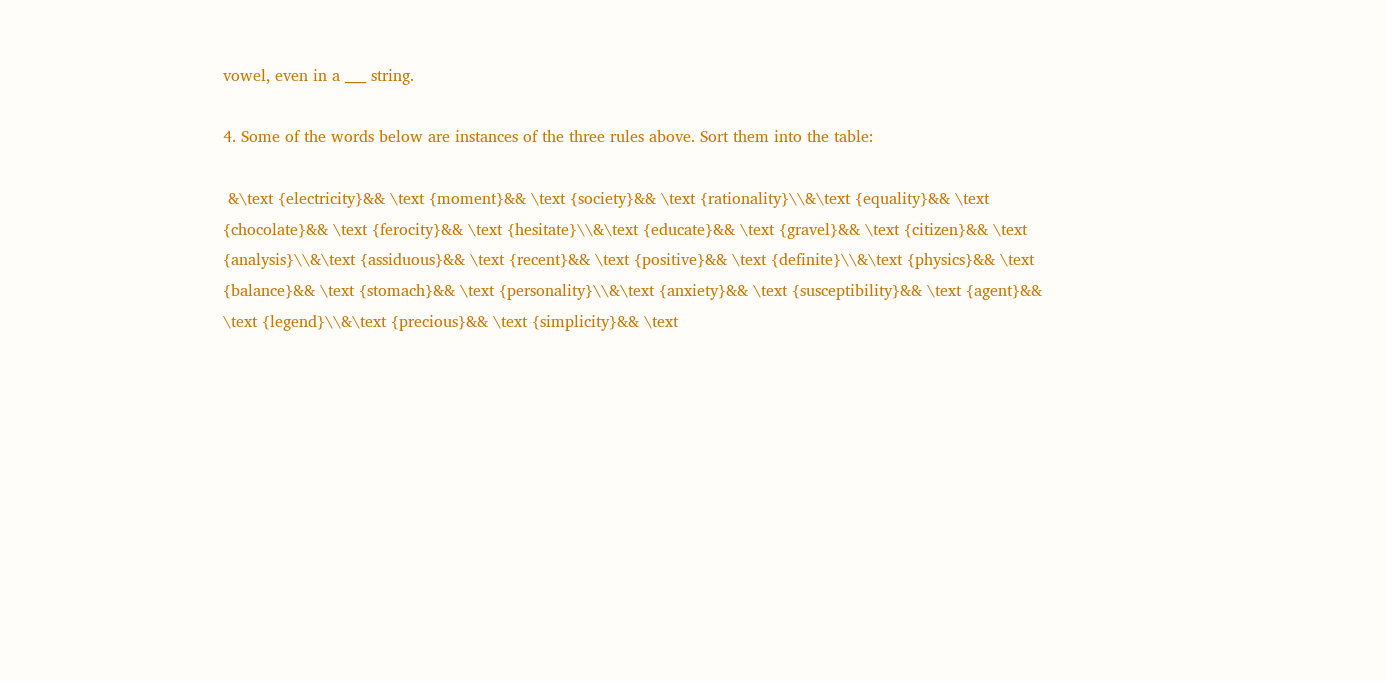vowel, even in a ___ string.

4. Some of the words below are instances of the three rules above. Sort them into the table:

 &\text {electricity}&& \text {moment}&& \text {society}&& \text {rationality}\\&\text {equality}&& \text {chocolate}&& \text {ferocity}&& \text {hesitate}\\&\text {educate}&& \text {gravel}&& \text {citizen}&& \text {analysis}\\&\text {assiduous}&& \text {recent}&& \text {positive}&& \text {definite}\\&\text {physics}&& \text {balance}&& \text {stomach}&& \text {personality}\\&\text {anxiety}&& \text {susceptibility}&& \text {agent}&& \text {legend}\\&\text {precious}&& \text {simplicity}&& \text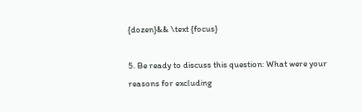{dozen}&& \text {focus}

5. Be ready to discuss this question: What were your reasons for excluding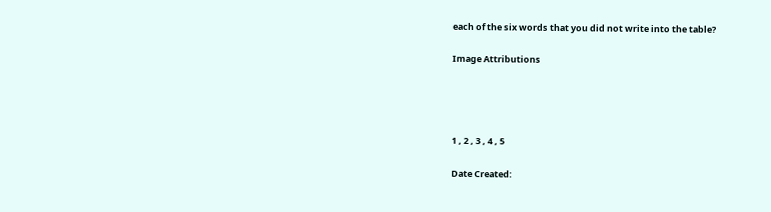each of the six words that you did not write into the table?

Image Attributions




1 , 2 , 3 , 4 , 5

Date Created: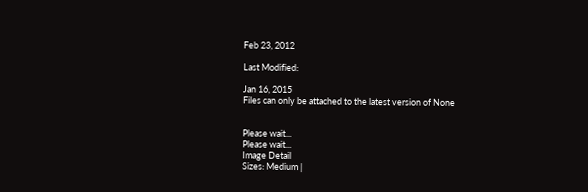Feb 23, 2012

Last Modified:

Jan 16, 2015
Files can only be attached to the latest version of None


Please wait...
Please wait...
Image Detail
Sizes: Medium |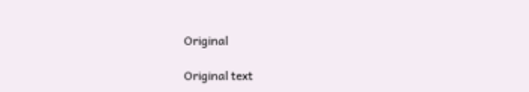Original

Original text